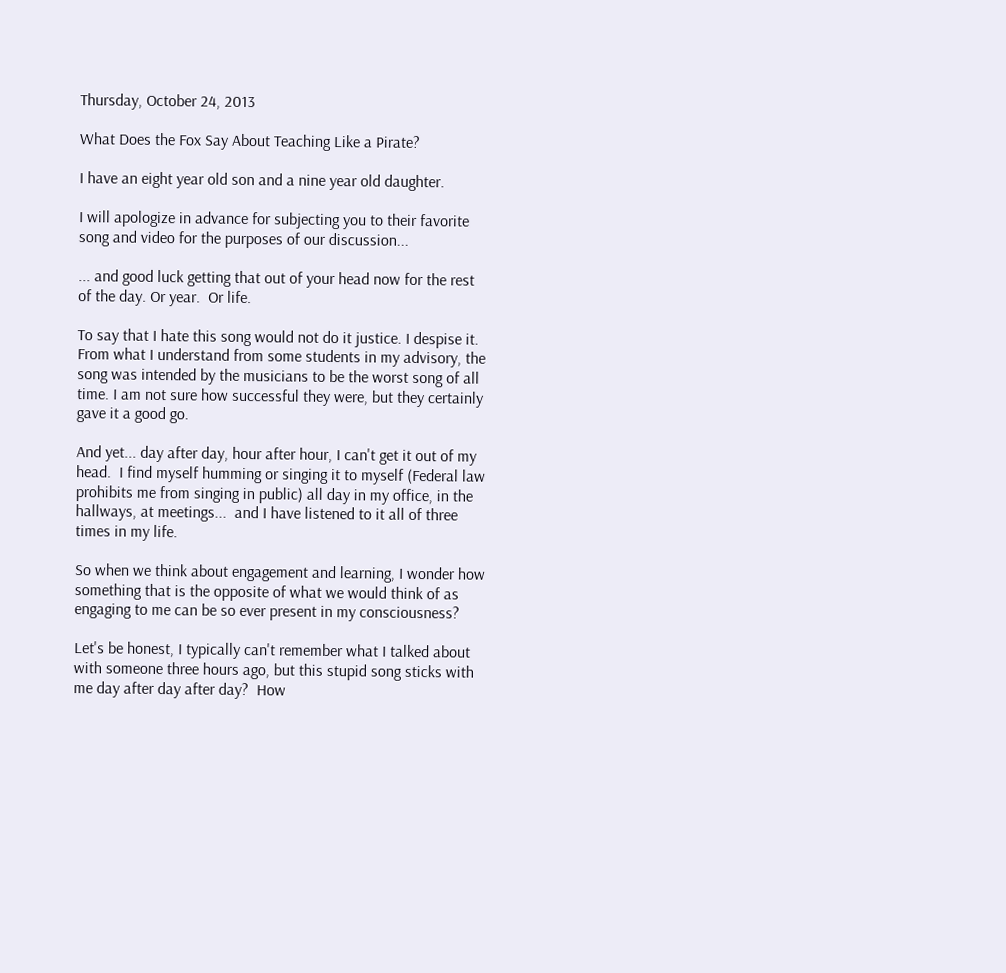Thursday, October 24, 2013

What Does the Fox Say About Teaching Like a Pirate?

I have an eight year old son and a nine year old daughter.

I will apologize in advance for subjecting you to their favorite song and video for the purposes of our discussion...

... and good luck getting that out of your head now for the rest of the day. Or year.  Or life.

To say that I hate this song would not do it justice. I despise it. From what I understand from some students in my advisory, the song was intended by the musicians to be the worst song of all time. I am not sure how successful they were, but they certainly gave it a good go.

And yet... day after day, hour after hour, I can't get it out of my head.  I find myself humming or singing it to myself (Federal law prohibits me from singing in public) all day in my office, in the hallways, at meetings...  and I have listened to it all of three times in my life.

So when we think about engagement and learning, I wonder how something that is the opposite of what we would think of as engaging to me can be so ever present in my consciousness?

Let's be honest, I typically can't remember what I talked about with someone three hours ago, but this stupid song sticks with me day after day after day?  How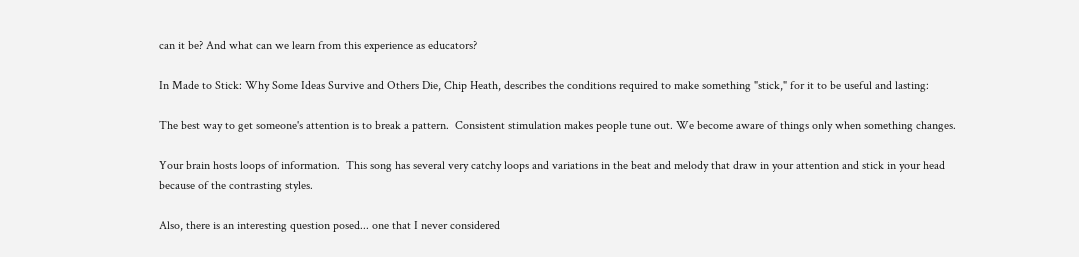can it be? And what can we learn from this experience as educators?

In Made to Stick: Why Some Ideas Survive and Others Die, Chip Heath, describes the conditions required to make something "stick," for it to be useful and lasting:

The best way to get someone's attention is to break a pattern.  Consistent stimulation makes people tune out. We become aware of things only when something changes.

Your brain hosts loops of information.  This song has several very catchy loops and variations in the beat and melody that draw in your attention and stick in your head because of the contrasting styles.

Also, there is an interesting question posed... one that I never considered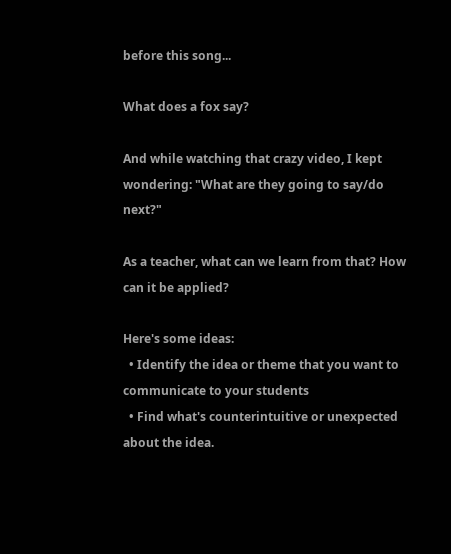before this song...

What does a fox say?

And while watching that crazy video, I kept wondering: "What are they going to say/do next?"

As a teacher, what can we learn from that? How can it be applied?

Here's some ideas:
  • Identify the idea or theme that you want to communicate to your students
  • Find what's counterintuitive or unexpected about the idea.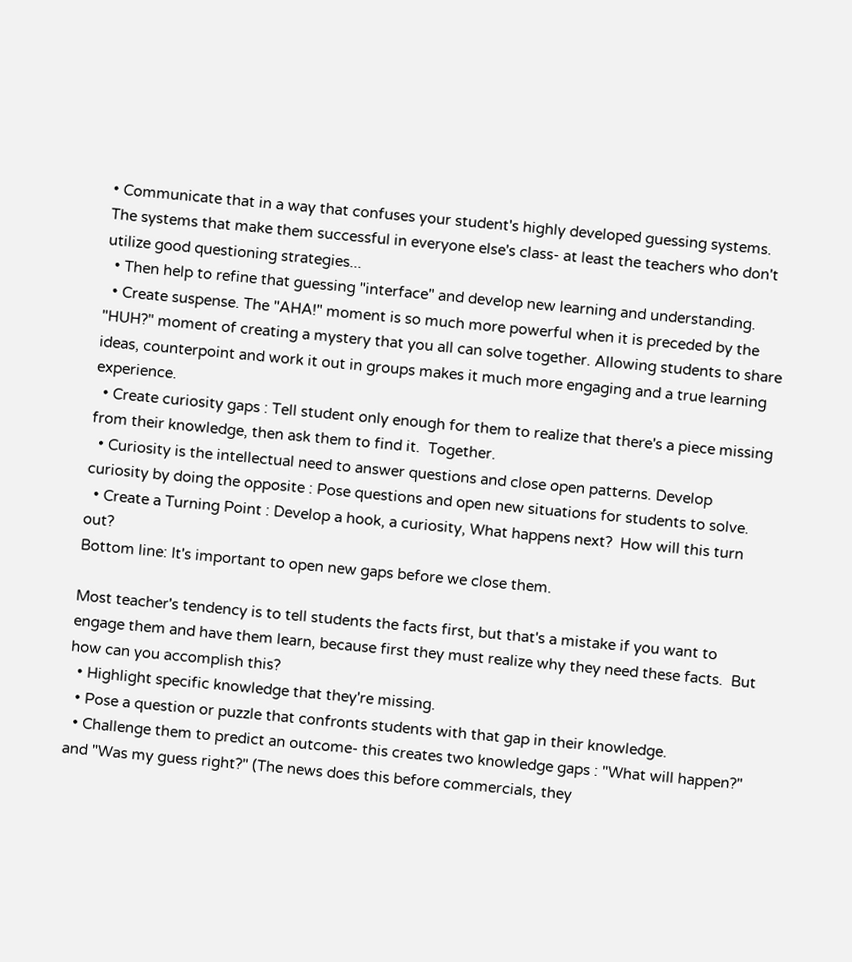• Communicate that in a way that confuses your student's highly developed guessing systems. The systems that make them successful in everyone else's class- at least the teachers who don't utilize good questioning strategies...
  • Then help to refine that guessing "interface" and develop new learning and understanding.
  • Create suspense. The "AHA!" moment is so much more powerful when it is preceded by the "HUH?" moment of creating a mystery that you all can solve together. Allowing students to share ideas, counterpoint and work it out in groups makes it much more engaging and a true learning experience.
  • Create curiosity gaps : Tell student only enough for them to realize that there's a piece missing from their knowledge, then ask them to find it.  Together.
  • Curiosity is the intellectual need to answer questions and close open patterns. Develop curiosity by doing the opposite : Pose questions and open new situations for students to solve.
  • Create a Turning Point : Develop a hook, a curiosity, What happens next?  How will this turn out?
Bottom line: It's important to open new gaps before we close them.

Most teacher's tendency is to tell students the facts first, but that's a mistake if you want to engage them and have them learn, because first they must realize why they need these facts.  But how can you accomplish this?
  • Highlight specific knowledge that they're missing.
  • Pose a question or puzzle that confronts students with that gap in their knowledge.
  • Challenge them to predict an outcome- this creates two knowledge gaps : "What will happen?" and "Was my guess right?" (The news does this before commercials, they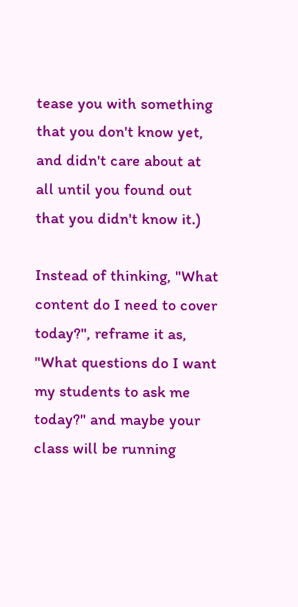tease you with something that you don't know yet, and didn't care about at all until you found out that you didn't know it.)

Instead of thinking, "What content do I need to cover today?", reframe it as, "What questions do I want my students to ask me today?" and maybe your class will be running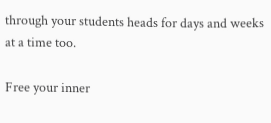through your students heads for days and weeks at a time too.

Free your inner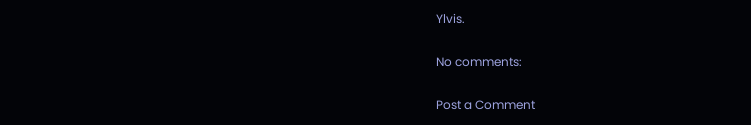Ylvis.

No comments:

Post a Comment